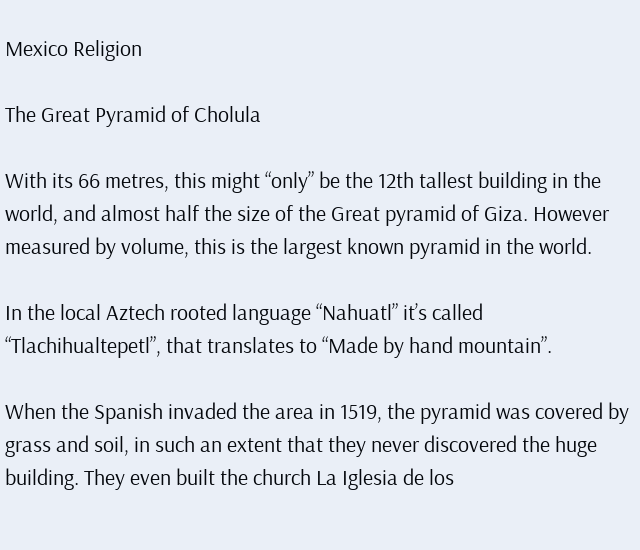Mexico Religion

The Great Pyramid of Cholula

With its 66 metres, this might “only” be the 12th tallest building in the world, and almost half the size of the Great pyramid of Giza. However measured by volume, this is the largest known pyramid in the world.

In the local Aztech rooted language “Nahuatl” it’s called “Tlachihualtepetl”, that translates to “Made by hand mountain”.

When the Spanish invaded the area in 1519, the pyramid was covered by grass and soil, in such an extent that they never discovered the huge building. They even built the church La Iglesia de los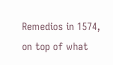Remedios in 1574, on top of what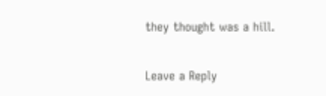they thought was a hill.

Leave a Reply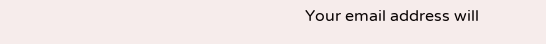Your email address will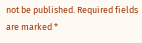not be published. Required fields are marked *